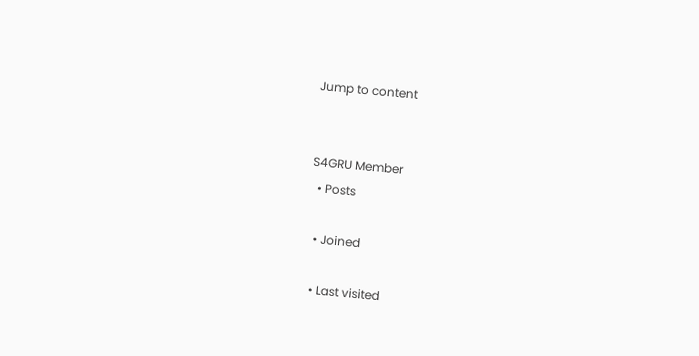Jump to content


S4GRU Member
  • Posts

  • Joined

  • Last visited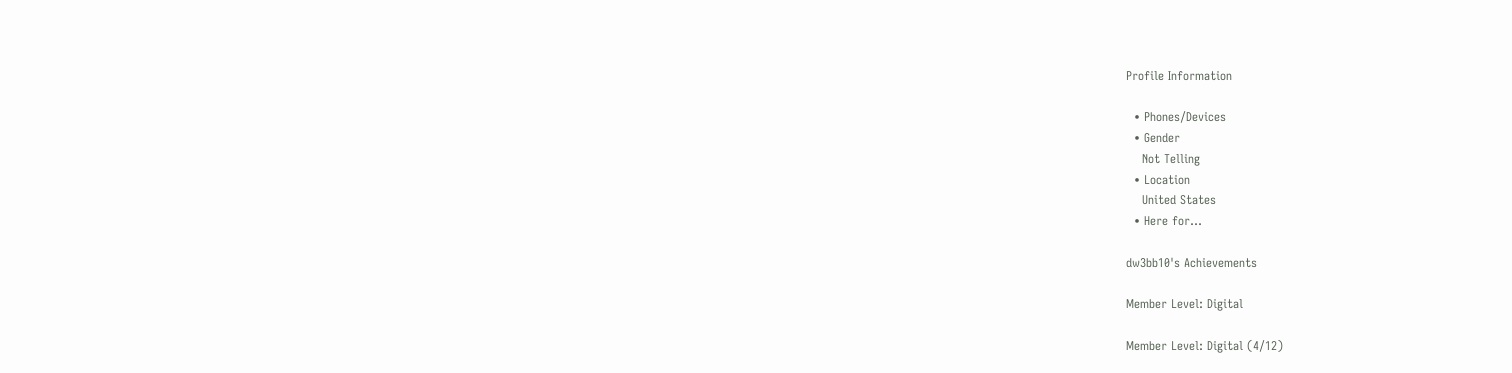Profile Information

  • Phones/Devices
  • Gender
    Not Telling
  • Location
    United States
  • Here for...

dw3bb10's Achievements

Member Level: Digital

Member Level: Digital (4/12)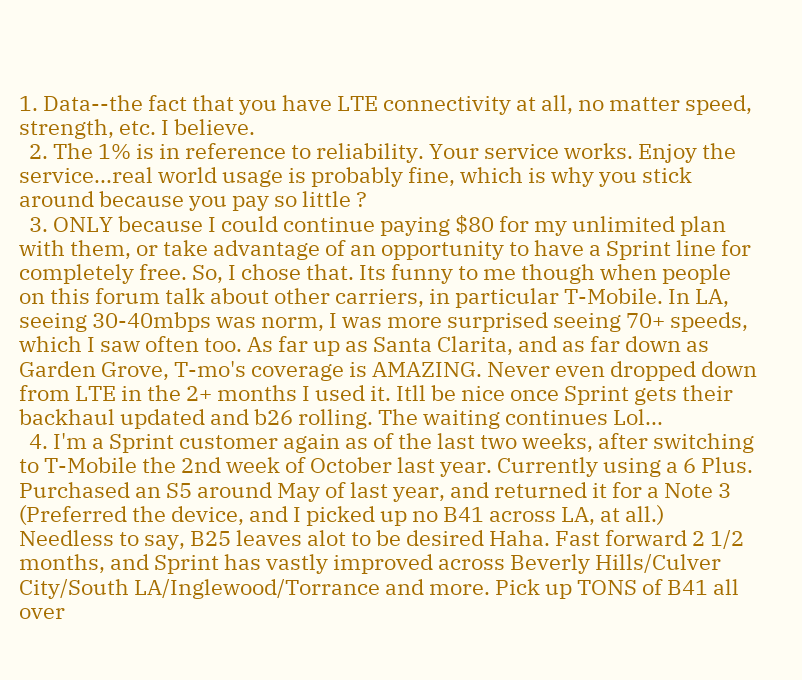1. Data--the fact that you have LTE connectivity at all, no matter speed, strength, etc. I believe.
  2. The 1% is in reference to reliability. Your service works. Enjoy the service...real world usage is probably fine, which is why you stick around because you pay so little ?
  3. ONLY because I could continue paying $80 for my unlimited plan with them, or take advantage of an opportunity to have a Sprint line for completely free. So, I chose that. Its funny to me though when people on this forum talk about other carriers, in particular T-Mobile. In LA, seeing 30-40mbps was norm, I was more surprised seeing 70+ speeds, which I saw often too. As far up as Santa Clarita, and as far down as Garden Grove, T-mo's coverage is AMAZING. Never even dropped down from LTE in the 2+ months I used it. Itll be nice once Sprint gets their backhaul updated and b26 rolling. The waiting continues Lol...
  4. I'm a Sprint customer again as of the last two weeks, after switching to T-Mobile the 2nd week of October last year. Currently using a 6 Plus. Purchased an S5 around May of last year, and returned it for a Note 3 (Preferred the device, and I picked up no B41 across LA, at all.) Needless to say, B25 leaves alot to be desired Haha. Fast forward 2 1/2 months, and Sprint has vastly improved across Beverly Hills/Culver City/South LA/Inglewood/Torrance and more. Pick up TONS of B41 all over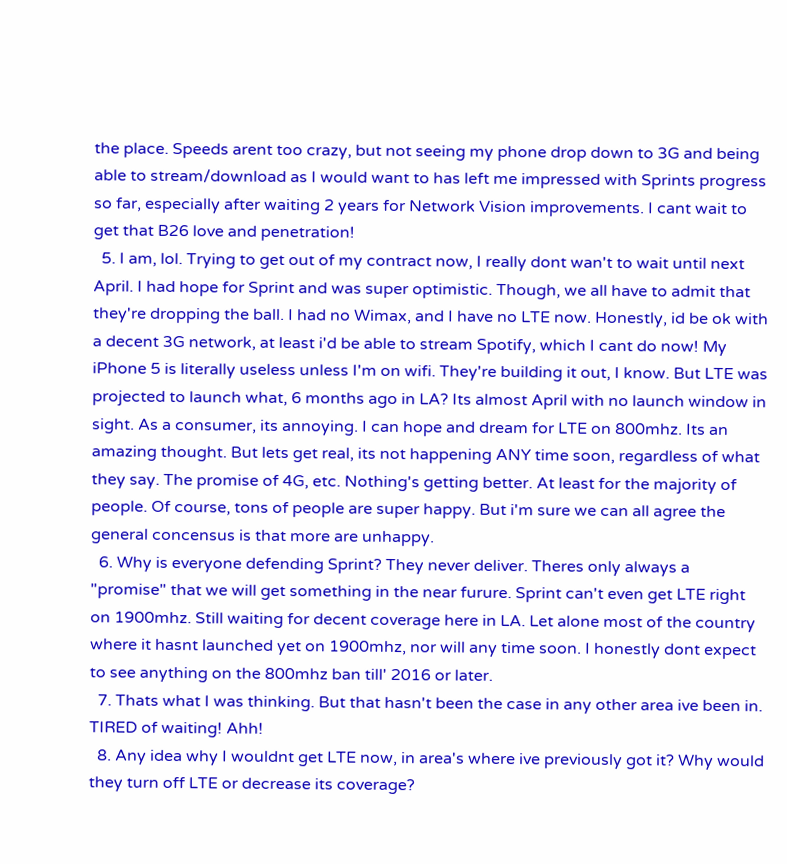the place. Speeds arent too crazy, but not seeing my phone drop down to 3G and being able to stream/download as I would want to has left me impressed with Sprints progress so far, especially after waiting 2 years for Network Vision improvements. I cant wait to get that B26 love and penetration!
  5. I am, lol. Trying to get out of my contract now, I really dont wan't to wait until next April. I had hope for Sprint and was super optimistic. Though, we all have to admit that they're dropping the ball. I had no Wimax, and I have no LTE now. Honestly, id be ok with a decent 3G network, at least i'd be able to stream Spotify, which I cant do now! My iPhone 5 is literally useless unless I'm on wifi. They're building it out, I know. But LTE was projected to launch what, 6 months ago in LA? Its almost April with no launch window in sight. As a consumer, its annoying. I can hope and dream for LTE on 800mhz. Its an amazing thought. But lets get real, its not happening ANY time soon, regardless of what they say. The promise of 4G, etc. Nothing's getting better. At least for the majority of people. Of course, tons of people are super happy. But i'm sure we can all agree the general concensus is that more are unhappy.
  6. Why is everyone defending Sprint? They never deliver. Theres only always a "promise" that we will get something in the near furure. Sprint can't even get LTE right on 1900mhz. Still waiting for decent coverage here in LA. Let alone most of the country where it hasnt launched yet on 1900mhz, nor will any time soon. I honestly dont expect to see anything on the 800mhz ban till' 2016 or later.
  7. Thats what I was thinking. But that hasn't been the case in any other area ive been in. TIRED of waiting! Ahh!
  8. Any idea why I wouldnt get LTE now, in area's where ive previously got it? Why would they turn off LTE or decrease its coverage?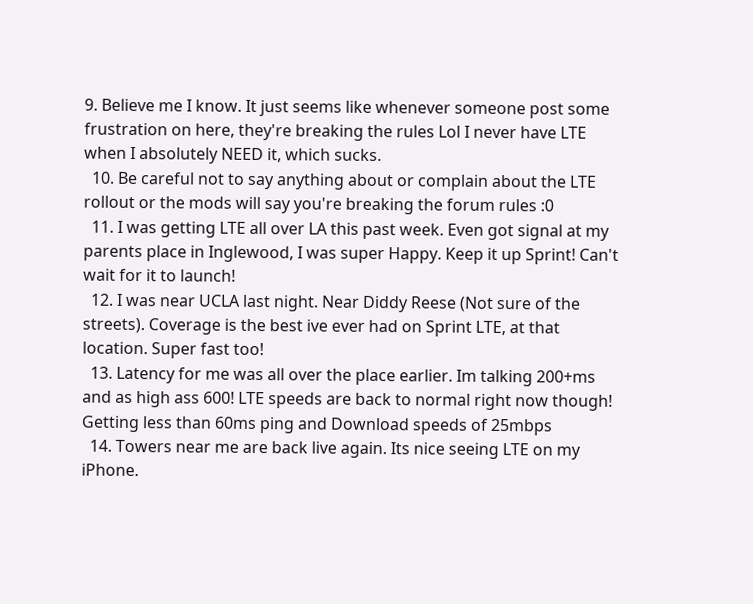9. Believe me I know. It just seems like whenever someone post some frustration on here, they're breaking the rules Lol I never have LTE when I absolutely NEED it, which sucks.
  10. Be careful not to say anything about or complain about the LTE rollout or the mods will say you're breaking the forum rules :0
  11. I was getting LTE all over LA this past week. Even got signal at my parents place in Inglewood, I was super Happy. Keep it up Sprint! Can't wait for it to launch!
  12. I was near UCLA last night. Near Diddy Reese (Not sure of the streets). Coverage is the best ive ever had on Sprint LTE, at that location. Super fast too!
  13. Latency for me was all over the place earlier. Im talking 200+ms and as high ass 600! LTE speeds are back to normal right now though! Getting less than 60ms ping and Download speeds of 25mbps
  14. Towers near me are back live again. Its nice seeing LTE on my iPhone.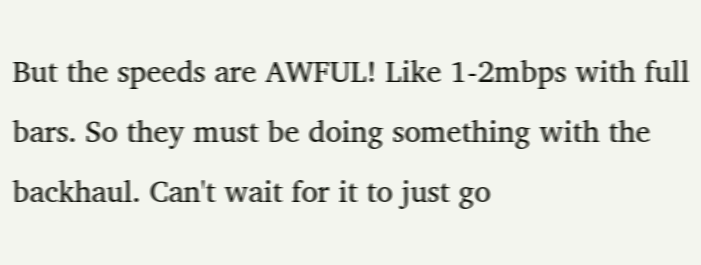But the speeds are AWFUL! Like 1-2mbps with full bars. So they must be doing something with the backhaul. Can't wait for it to just go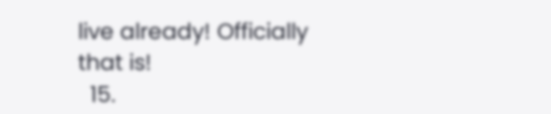live already! Officially that is!
  15.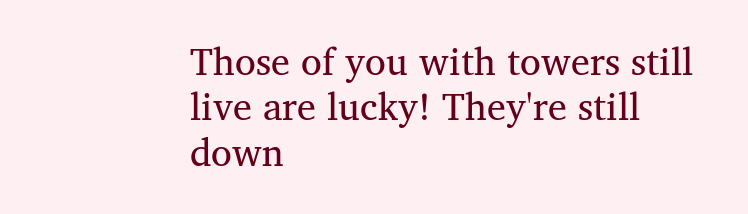Those of you with towers still live are lucky! They're still down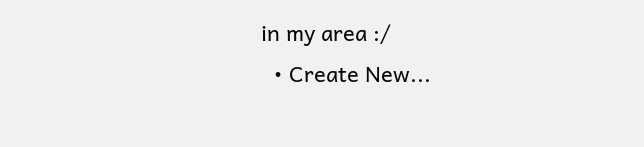in my area :/
  • Create New...